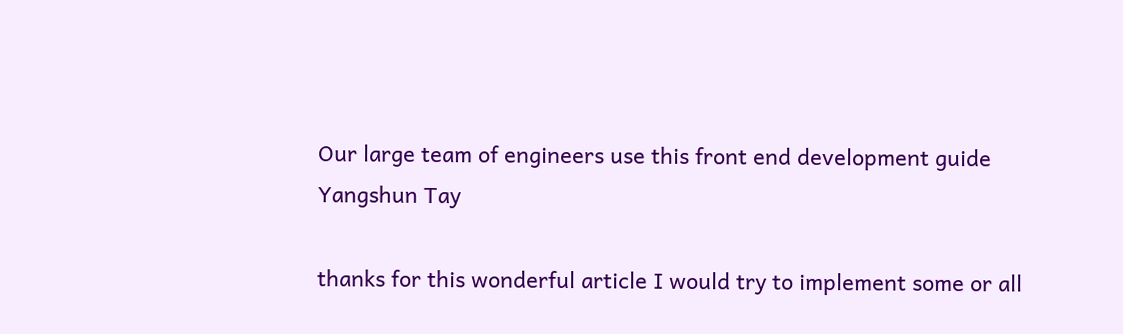Our large team of engineers use this front end development guide
Yangshun Tay

thanks for this wonderful article I would try to implement some or all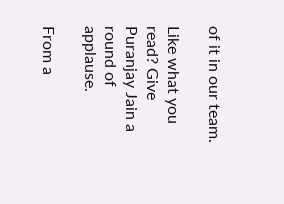of it in our team.

Like what you read? Give Puranjay Jain a round of applause.

From a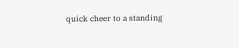quick cheer to a standing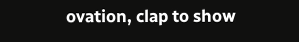ovation, clap to show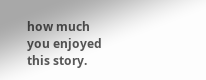how much you enjoyed this story.